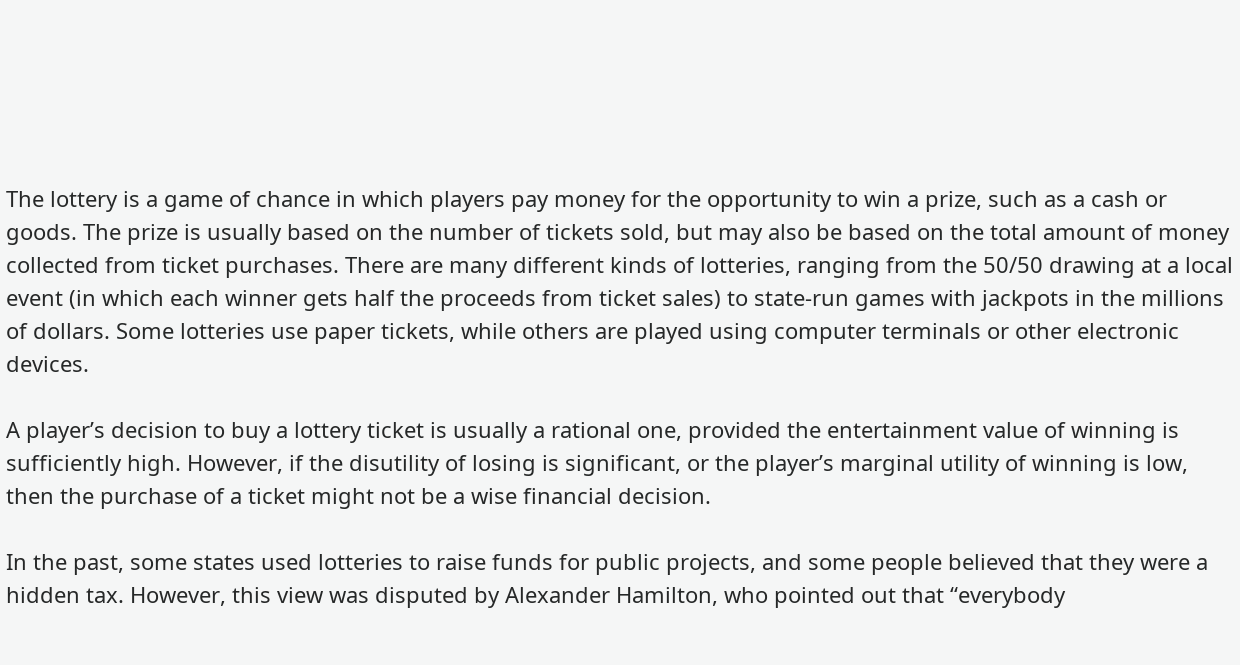The lottery is a game of chance in which players pay money for the opportunity to win a prize, such as a cash or goods. The prize is usually based on the number of tickets sold, but may also be based on the total amount of money collected from ticket purchases. There are many different kinds of lotteries, ranging from the 50/50 drawing at a local event (in which each winner gets half the proceeds from ticket sales) to state-run games with jackpots in the millions of dollars. Some lotteries use paper tickets, while others are played using computer terminals or other electronic devices.

A player’s decision to buy a lottery ticket is usually a rational one, provided the entertainment value of winning is sufficiently high. However, if the disutility of losing is significant, or the player’s marginal utility of winning is low, then the purchase of a ticket might not be a wise financial decision.

In the past, some states used lotteries to raise funds for public projects, and some people believed that they were a hidden tax. However, this view was disputed by Alexander Hamilton, who pointed out that “everybody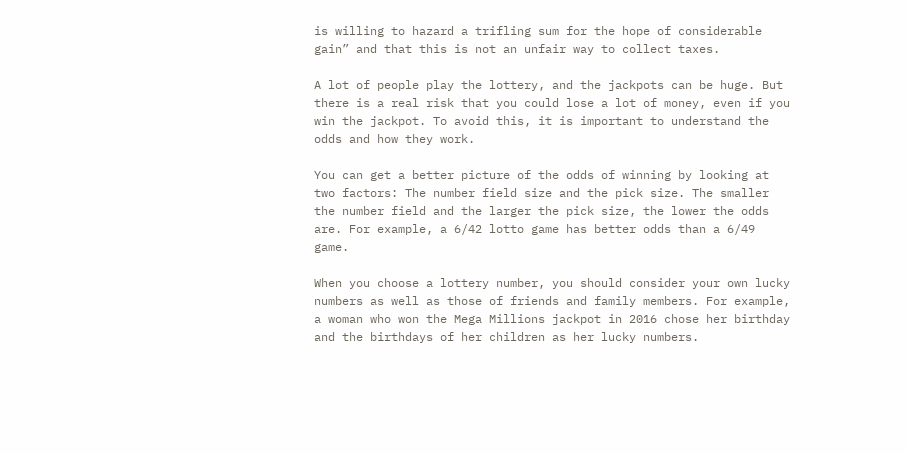is willing to hazard a trifling sum for the hope of considerable gain” and that this is not an unfair way to collect taxes.

A lot of people play the lottery, and the jackpots can be huge. But there is a real risk that you could lose a lot of money, even if you win the jackpot. To avoid this, it is important to understand the odds and how they work.

You can get a better picture of the odds of winning by looking at two factors: The number field size and the pick size. The smaller the number field and the larger the pick size, the lower the odds are. For example, a 6/42 lotto game has better odds than a 6/49 game.

When you choose a lottery number, you should consider your own lucky numbers as well as those of friends and family members. For example, a woman who won the Mega Millions jackpot in 2016 chose her birthday and the birthdays of her children as her lucky numbers.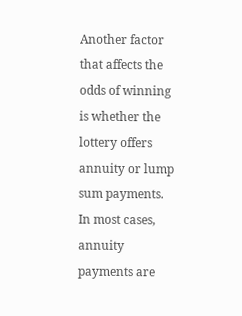Another factor that affects the odds of winning is whether the lottery offers annuity or lump sum payments. In most cases, annuity payments are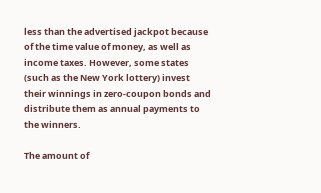less than the advertised jackpot because of the time value of money, as well as income taxes. However, some states (such as the New York lottery) invest their winnings in zero-coupon bonds and distribute them as annual payments to the winners.

The amount of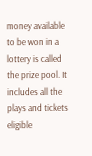money available to be won in a lottery is called the prize pool. It includes all the plays and tickets eligible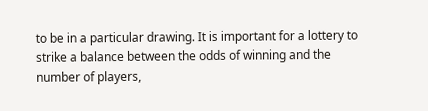to be in a particular drawing. It is important for a lottery to strike a balance between the odds of winning and the number of players,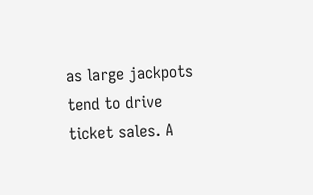as large jackpots tend to drive ticket sales. A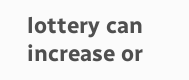lottery can increase or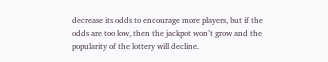decrease its odds to encourage more players, but if the odds are too low, then the jackpot won’t grow and the popularity of the lottery will decline.